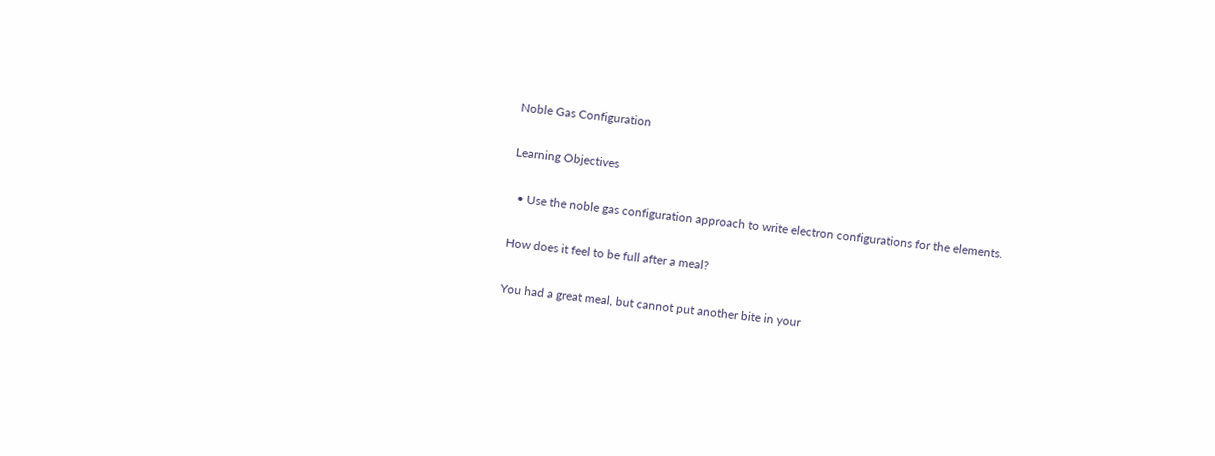Noble Gas Configuration

Learning Objectives

  • Use the noble gas configuration approach to write electron configurations for the elements.

How does it feel to be full after a meal?

You had a great meal, but cannot put another bite in your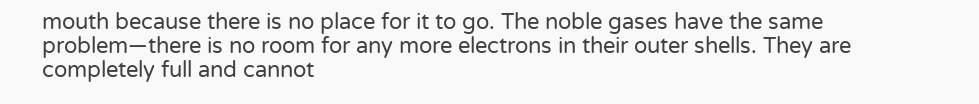mouth because there is no place for it to go. The noble gases have the same problem—there is no room for any more electrons in their outer shells. They are completely full and cannot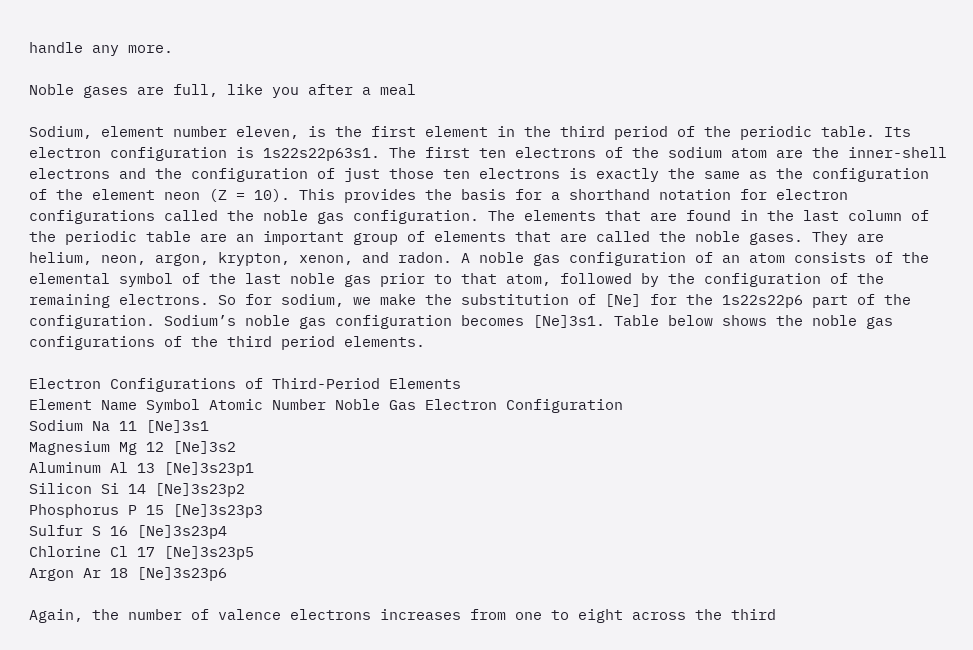handle any more.

Noble gases are full, like you after a meal

Sodium, element number eleven, is the first element in the third period of the periodic table. Its electron configuration is 1s22s22p63s1. The first ten electrons of the sodium atom are the inner-shell electrons and the configuration of just those ten electrons is exactly the same as the configuration of the element neon (Z = 10). This provides the basis for a shorthand notation for electron configurations called the noble gas configuration. The elements that are found in the last column of the periodic table are an important group of elements that are called the noble gases. They are helium, neon, argon, krypton, xenon, and radon. A noble gas configuration of an atom consists of the elemental symbol of the last noble gas prior to that atom, followed by the configuration of the remaining electrons. So for sodium, we make the substitution of [Ne] for the 1s22s22p6 part of the configuration. Sodium’s noble gas configuration becomes [Ne]3s1. Table below shows the noble gas configurations of the third period elements.

Electron Configurations of Third-Period Elements
Element Name Symbol Atomic Number Noble Gas Electron Configuration
Sodium Na 11 [Ne]3s1
Magnesium Mg 12 [Ne]3s2
Aluminum Al 13 [Ne]3s23p1
Silicon Si 14 [Ne]3s23p2
Phosphorus P 15 [Ne]3s23p3
Sulfur S 16 [Ne]3s23p4
Chlorine Cl 17 [Ne]3s23p5
Argon Ar 18 [Ne]3s23p6

Again, the number of valence electrons increases from one to eight across the third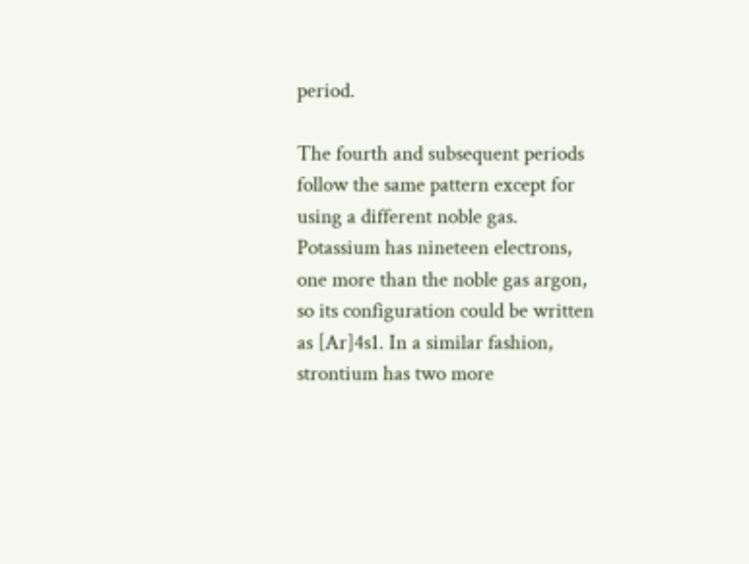period.

The fourth and subsequent periods follow the same pattern except for using a different noble gas. Potassium has nineteen electrons, one more than the noble gas argon, so its configuration could be written as [Ar]4s1. In a similar fashion, strontium has two more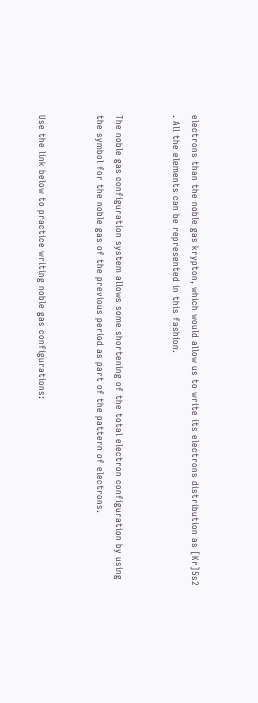electrons than the noble gas krypton, which would allow us to write its electrons distribution as [Kr]5s2 . All the elements can be represented in this fashion.


The noble gas configuration system allows some shortening of the total electron configuration by using the symbol for the noble gas of the previous period as part of the pattern of electrons.


Use the link below to practice writing noble gas configurations: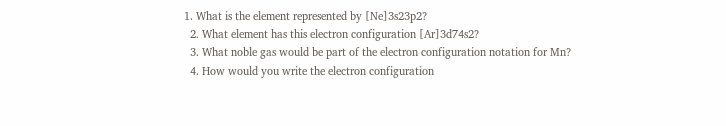1. What is the element represented by [Ne]3s23p2?
  2. What element has this electron configuration [Ar]3d74s2?
  3. What noble gas would be part of the electron configuration notation for Mn?
  4. How would you write the electron configuration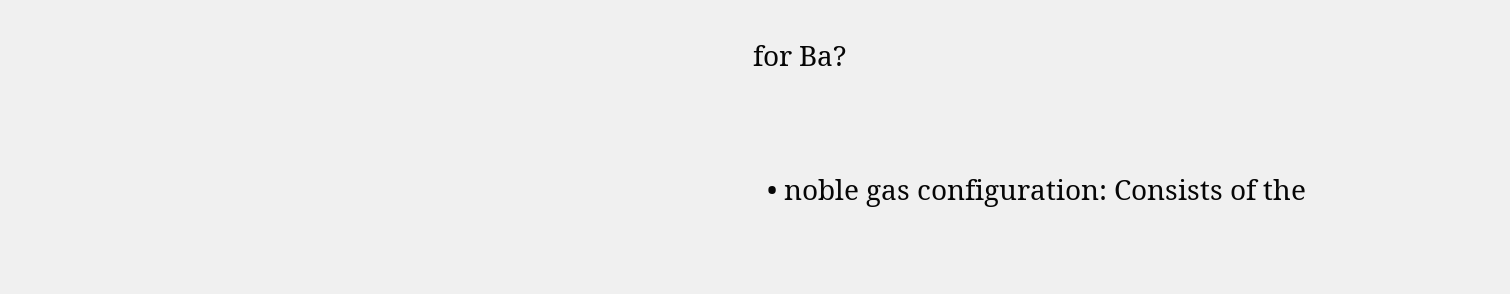for Ba?


  • noble gas configuration: Consists of the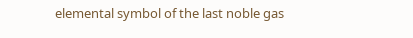elemental symbol of the last noble gas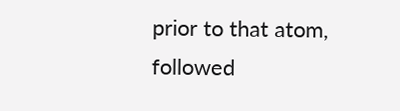prior to that atom, followed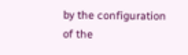by the configuration of the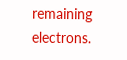remaining electrons.